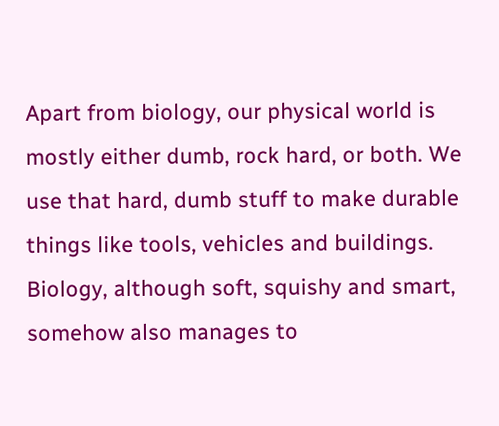Apart from biology, our physical world is mostly either dumb, rock hard, or both. We use that hard, dumb stuff to make durable things like tools, vehicles and buildings. Biology, although soft, squishy and smart, somehow also manages to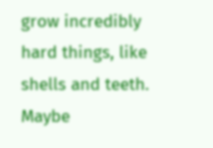grow incredibly hard things, like shells and teeth. Maybe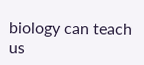biology can teach us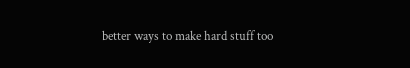better ways to make hard stuff too